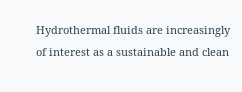Hydrothermal fluids are increasingly of interest as a sustainable and clean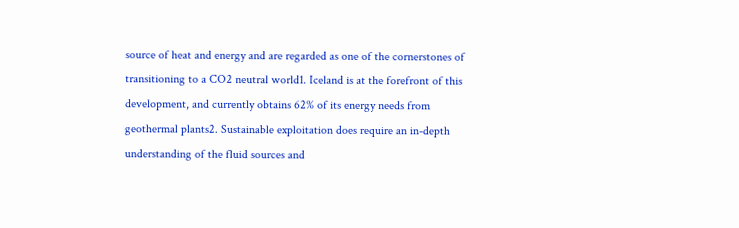source of heat and energy and are regarded as one of the cornerstones of transitioning to a CO2 neutral world1. Iceland is at the forefront of this development, and currently obtains 62% of its energy needs from geothermal plants2. Sustainable exploitation does require an in-depth understanding of the fluid sources and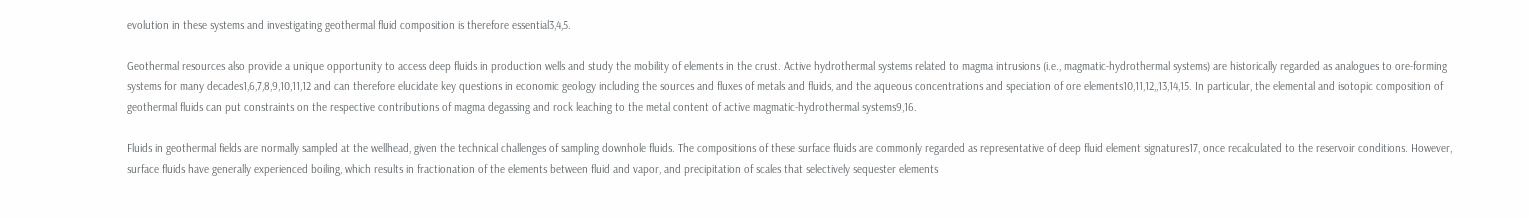evolution in these systems and investigating geothermal fluid composition is therefore essential3,4,5.

Geothermal resources also provide a unique opportunity to access deep fluids in production wells and study the mobility of elements in the crust. Active hydrothermal systems related to magma intrusions (i.e., magmatic-hydrothermal systems) are historically regarded as analogues to ore-forming systems for many decades1,6,7,8,9,10,11,12 and can therefore elucidate key questions in economic geology including the sources and fluxes of metals and fluids, and the aqueous concentrations and speciation of ore elements10,11,12,,13,14,15. In particular, the elemental and isotopic composition of geothermal fluids can put constraints on the respective contributions of magma degassing and rock leaching to the metal content of active magmatic-hydrothermal systems9,16.

Fluids in geothermal fields are normally sampled at the wellhead, given the technical challenges of sampling downhole fluids. The compositions of these surface fluids are commonly regarded as representative of deep fluid element signatures17, once recalculated to the reservoir conditions. However, surface fluids have generally experienced boiling, which results in fractionation of the elements between fluid and vapor, and precipitation of scales that selectively sequester elements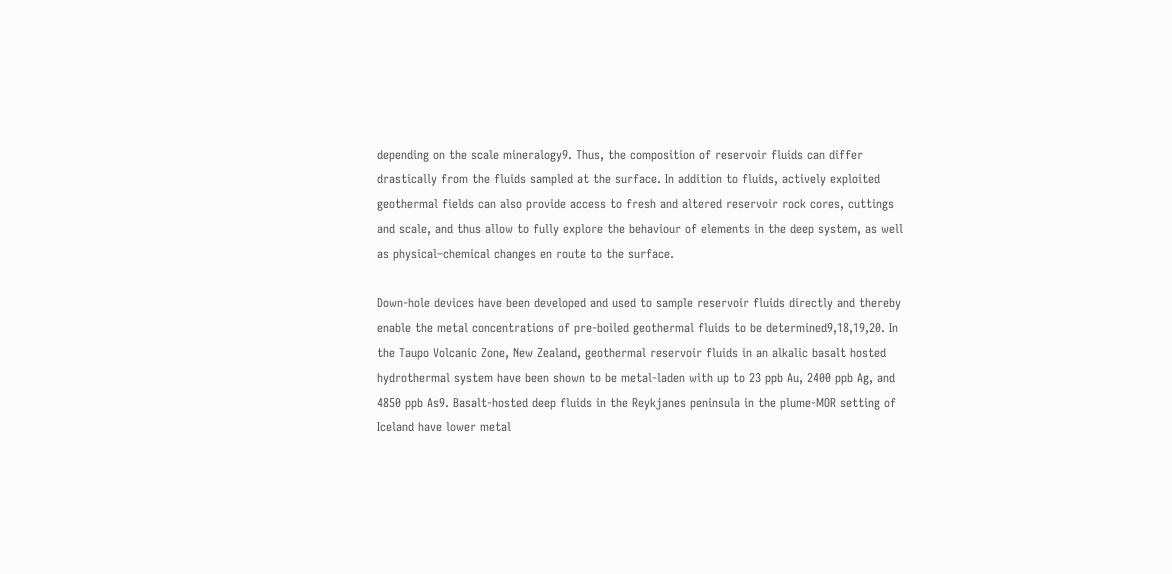depending on the scale mineralogy9. Thus, the composition of reservoir fluids can differ drastically from the fluids sampled at the surface. In addition to fluids, actively exploited geothermal fields can also provide access to fresh and altered reservoir rock cores, cuttings and scale, and thus allow to fully explore the behaviour of elements in the deep system, as well as physical–chemical changes en route to the surface.

Down-hole devices have been developed and used to sample reservoir fluids directly and thereby enable the metal concentrations of pre-boiled geothermal fluids to be determined9,18,19,20. In the Taupo Volcanic Zone, New Zealand, geothermal reservoir fluids in an alkalic basalt hosted hydrothermal system have been shown to be metal-laden with up to 23 ppb Au, 2400 ppb Ag, and 4850 ppb As9. Basalt-hosted deep fluids in the Reykjanes peninsula in the plume-MOR setting of Iceland have lower metal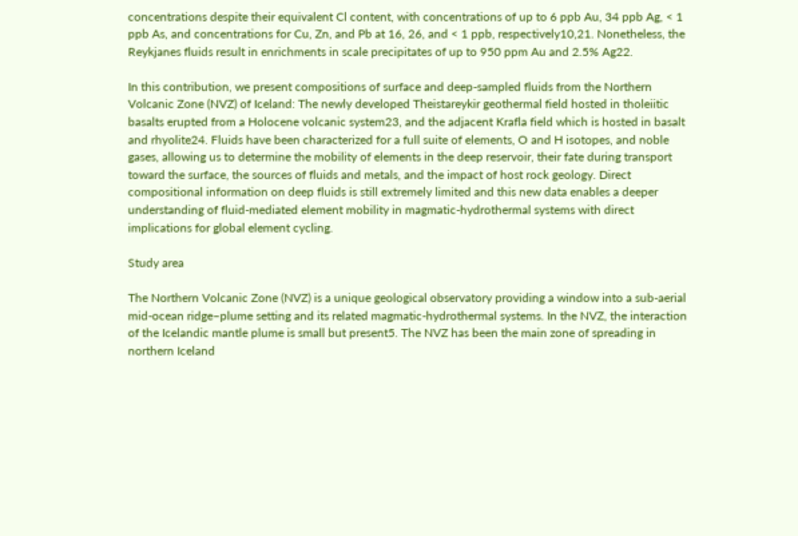concentrations despite their equivalent Cl content, with concentrations of up to 6 ppb Au, 34 ppb Ag, < 1 ppb As, and concentrations for Cu, Zn, and Pb at 16, 26, and < 1 ppb, respectively10,21. Nonetheless, the Reykjanes fluids result in enrichments in scale precipitates of up to 950 ppm Au and 2.5% Ag22.

In this contribution, we present compositions of surface and deep-sampled fluids from the Northern Volcanic Zone (NVZ) of Iceland: The newly developed Theistareykir geothermal field hosted in tholeiitic basalts erupted from a Holocene volcanic system23, and the adjacent Krafla field which is hosted in basalt and rhyolite24. Fluids have been characterized for a full suite of elements, O and H isotopes, and noble gases, allowing us to determine the mobility of elements in the deep reservoir, their fate during transport toward the surface, the sources of fluids and metals, and the impact of host rock geology. Direct compositional information on deep fluids is still extremely limited and this new data enables a deeper understanding of fluid-mediated element mobility in magmatic-hydrothermal systems with direct implications for global element cycling.

Study area

The Northern Volcanic Zone (NVZ) is a unique geological observatory providing a window into a sub-aerial mid-ocean ridge–plume setting and its related magmatic-hydrothermal systems. In the NVZ, the interaction of the Icelandic mantle plume is small but present5. The NVZ has been the main zone of spreading in northern Iceland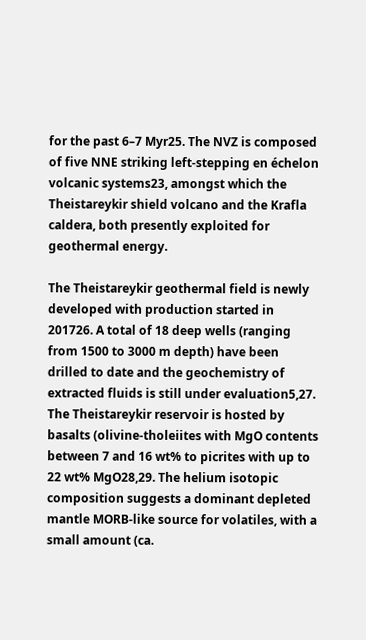for the past 6–7 Myr25. The NVZ is composed of five NNE striking left-stepping en échelon volcanic systems23, amongst which the Theistareykir shield volcano and the Krafla caldera, both presently exploited for geothermal energy.

The Theistareykir geothermal field is newly developed with production started in 201726. A total of 18 deep wells (ranging from 1500 to 3000 m depth) have been drilled to date and the geochemistry of extracted fluids is still under evaluation5,27. The Theistareykir reservoir is hosted by basalts (olivine-tholeiites with MgO contents between 7 and 16 wt% to picrites with up to 22 wt% MgO28,29. The helium isotopic composition suggests a dominant depleted mantle MORB-like source for volatiles, with a small amount (ca.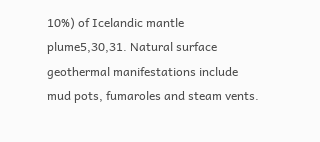10%) of Icelandic mantle plume5,30,31. Natural surface geothermal manifestations include mud pots, fumaroles and steam vents.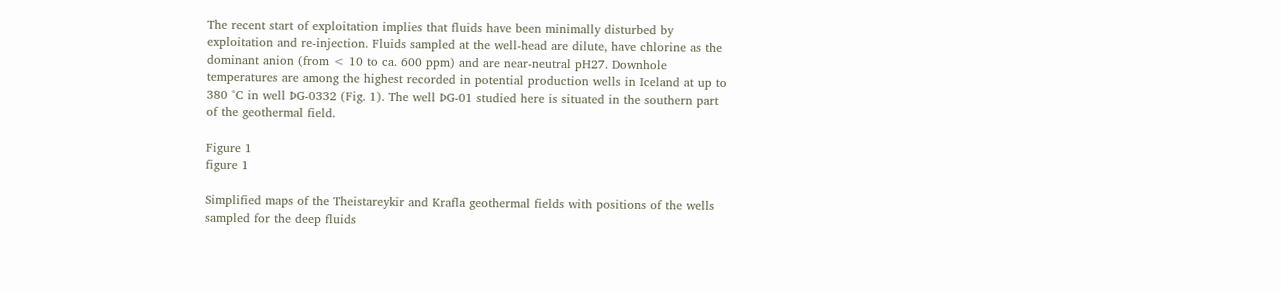The recent start of exploitation implies that fluids have been minimally disturbed by exploitation and re-injection. Fluids sampled at the well-head are dilute, have chlorine as the dominant anion (from < 10 to ca. 600 ppm) and are near-neutral pH27. Downhole temperatures are among the highest recorded in potential production wells in Iceland at up to 380 °C in well ÞG-0332 (Fig. 1). The well ÞG-01 studied here is situated in the southern part of the geothermal field.

Figure 1
figure 1

Simplified maps of the Theistareykir and Krafla geothermal fields with positions of the wells sampled for the deep fluids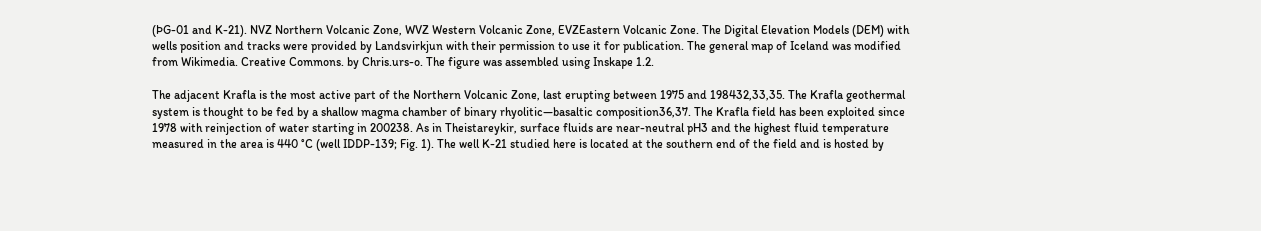(ÞG-01 and K-21). NVZ Northern Volcanic Zone, WVZ Western Volcanic Zone, EVZEastern Volcanic Zone. The Digital Elevation Models (DEM) with wells position and tracks were provided by Landsvirkjun with their permission to use it for publication. The general map of Iceland was modified from Wikimedia. Creative Commons. by Chris.urs-o. The figure was assembled using Inskape 1.2.

The adjacent Krafla is the most active part of the Northern Volcanic Zone, last erupting between 1975 and 198432,33,35. The Krafla geothermal system is thought to be fed by a shallow magma chamber of binary rhyolitic—basaltic composition36,37. The Krafla field has been exploited since 1978 with reinjection of water starting in 200238. As in Theistareykir, surface fluids are near-neutral pH3 and the highest fluid temperature measured in the area is 440 °C (well IDDP-139; Fig. 1). The well K-21 studied here is located at the southern end of the field and is hosted by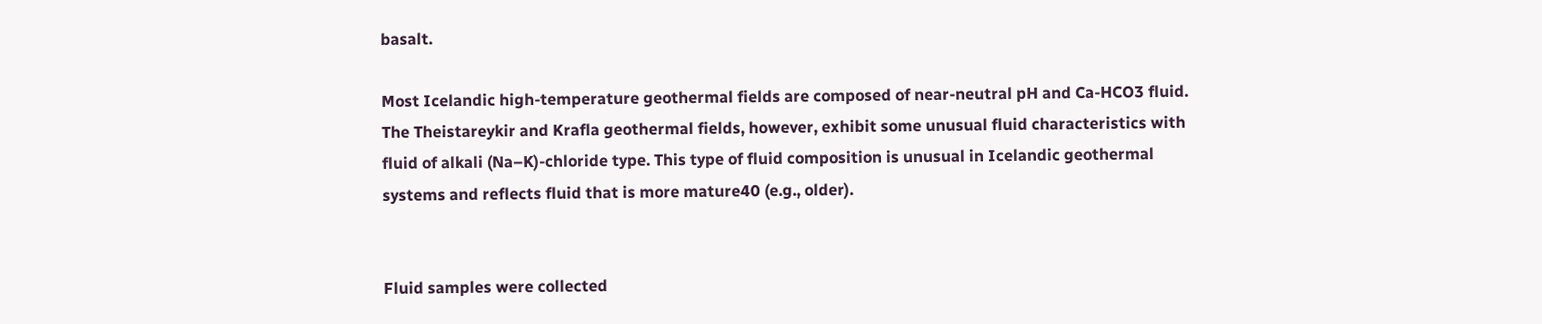basalt.

Most Icelandic high-temperature geothermal fields are composed of near-neutral pH and Ca-HCO3 fluid. The Theistareykir and Krafla geothermal fields, however, exhibit some unusual fluid characteristics with fluid of alkali (Na–K)-chloride type. This type of fluid composition is unusual in Icelandic geothermal systems and reflects fluid that is more mature40 (e.g., older).


Fluid samples were collected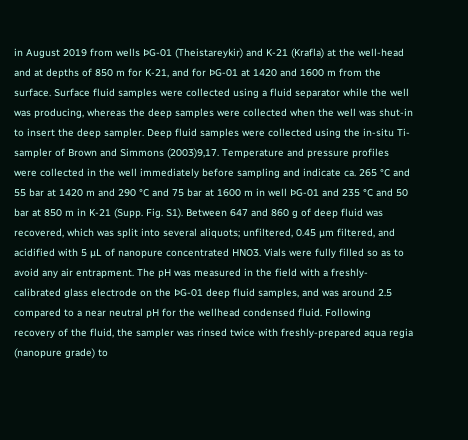in August 2019 from wells ÞG-01 (Theistareykir) and K-21 (Krafla) at the well-head and at depths of 850 m for K-21, and for ÞG-01 at 1420 and 1600 m from the surface. Surface fluid samples were collected using a fluid separator while the well was producing, whereas the deep samples were collected when the well was shut-in to insert the deep sampler. Deep fluid samples were collected using the in-situ Ti-sampler of Brown and Simmons (2003)9,17. Temperature and pressure profiles were collected in the well immediately before sampling and indicate ca. 265 °C and 55 bar at 1420 m and 290 °C and 75 bar at 1600 m in well ÞG-01 and 235 °C and 50 bar at 850 m in K-21 (Supp. Fig. S1). Between 647 and 860 g of deep fluid was recovered, which was split into several aliquots; unfiltered, 0.45 µm filtered, and acidified with 5 µL of nanopure concentrated HNO3. Vials were fully filled so as to avoid any air entrapment. The pH was measured in the field with a freshly-calibrated glass electrode on the ÞG-01 deep fluid samples, and was around 2.5 compared to a near neutral pH for the wellhead condensed fluid. Following recovery of the fluid, the sampler was rinsed twice with freshly-prepared aqua regia (nanopure grade) to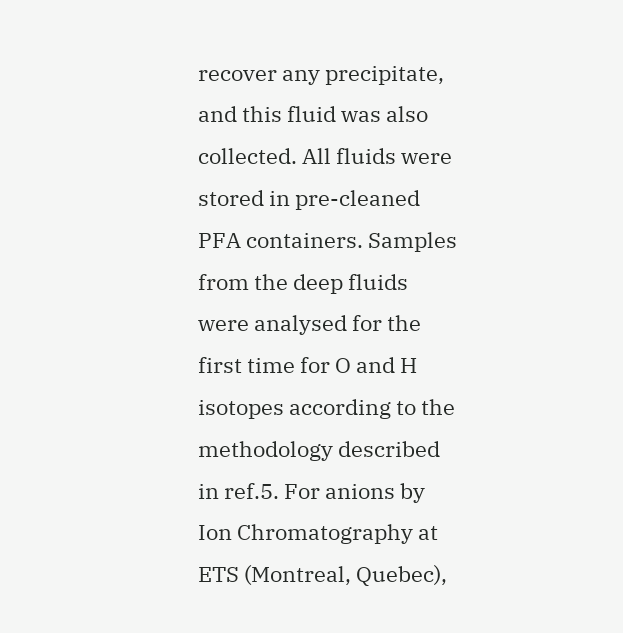recover any precipitate, and this fluid was also collected. All fluids were stored in pre-cleaned PFA containers. Samples from the deep fluids were analysed for the first time for O and H isotopes according to the methodology described in ref.5. For anions by Ion Chromatography at ETS (Montreal, Quebec),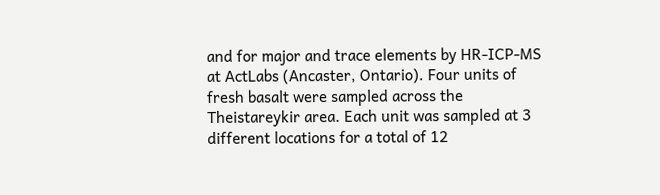and for major and trace elements by HR-ICP-MS at ActLabs (Ancaster, Ontario). Four units of fresh basalt were sampled across the Theistareykir area. Each unit was sampled at 3 different locations for a total of 12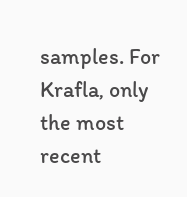samples. For Krafla, only the most recent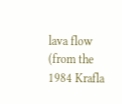lava flow (from the 1984 Krafla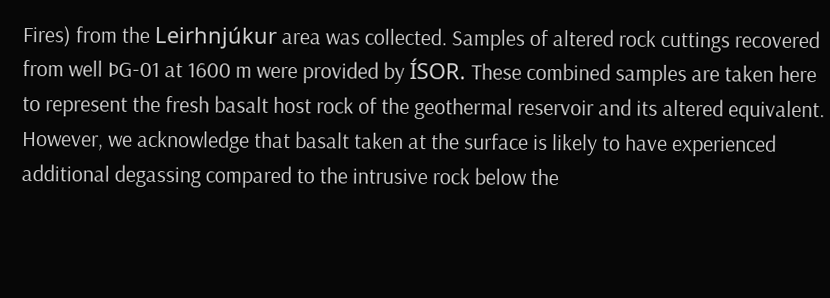Fires) from the Leirhnjúkur area was collected. Samples of altered rock cuttings recovered from well ÞG-01 at 1600 m were provided by ÍSOR. These combined samples are taken here to represent the fresh basalt host rock of the geothermal reservoir and its altered equivalent. However, we acknowledge that basalt taken at the surface is likely to have experienced additional degassing compared to the intrusive rock below the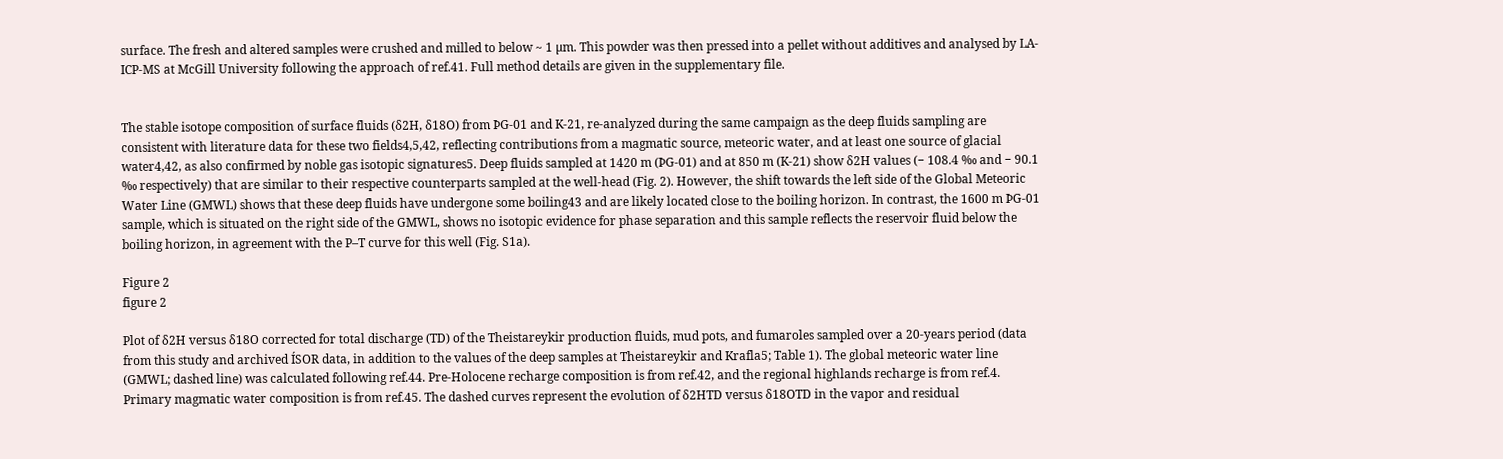surface. The fresh and altered samples were crushed and milled to below ~ 1 µm. This powder was then pressed into a pellet without additives and analysed by LA-ICP-MS at McGill University following the approach of ref.41. Full method details are given in the supplementary file.


The stable isotope composition of surface fluids (δ2H, δ18O) from ÞG-01 and K-21, re-analyzed during the same campaign as the deep fluids sampling are consistent with literature data for these two fields4,5,42, reflecting contributions from a magmatic source, meteoric water, and at least one source of glacial water4,42, as also confirmed by noble gas isotopic signatures5. Deep fluids sampled at 1420 m (ÞG-01) and at 850 m (K-21) show δ2H values (− 108.4 ‰ and − 90.1 ‰ respectively) that are similar to their respective counterparts sampled at the well-head (Fig. 2). However, the shift towards the left side of the Global Meteoric Water Line (GMWL) shows that these deep fluids have undergone some boiling43 and are likely located close to the boiling horizon. In contrast, the 1600 m ÞG-01 sample, which is situated on the right side of the GMWL, shows no isotopic evidence for phase separation and this sample reflects the reservoir fluid below the boiling horizon, in agreement with the P–T curve for this well (Fig. S1a).

Figure 2
figure 2

Plot of δ2H versus δ18O corrected for total discharge (TD) of the Theistareykir production fluids, mud pots, and fumaroles sampled over a 20-years period (data from this study and archived ÍSOR data, in addition to the values of the deep samples at Theistareykir and Krafla5; Table 1). The global meteoric water line (GMWL; dashed line) was calculated following ref.44. Pre-Holocene recharge composition is from ref.42, and the regional highlands recharge is from ref.4. Primary magmatic water composition is from ref.45. The dashed curves represent the evolution of δ2HTD versus δ18OTD in the vapor and residual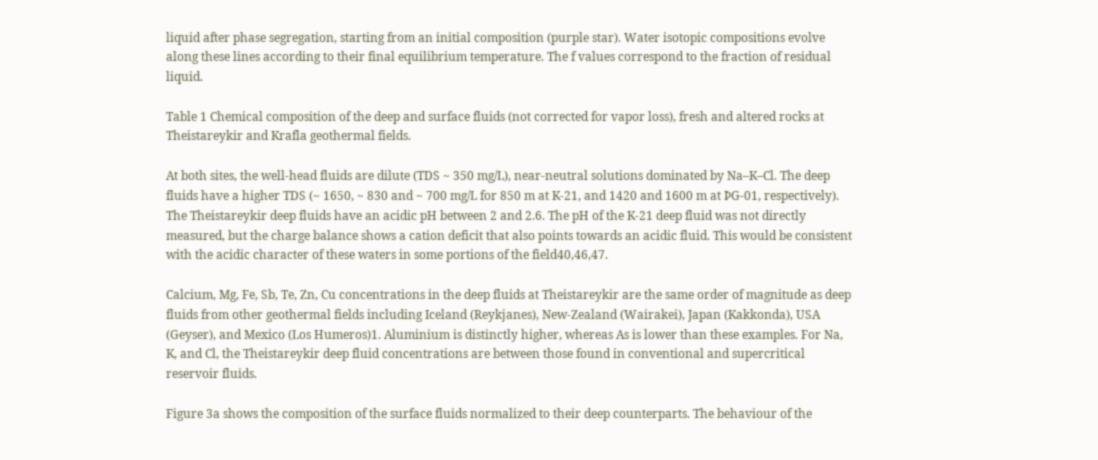liquid after phase segregation, starting from an initial composition (purple star). Water isotopic compositions evolve along these lines according to their final equilibrium temperature. The f values correspond to the fraction of residual liquid.

Table 1 Chemical composition of the deep and surface fluids (not corrected for vapor loss), fresh and altered rocks at Theistareykir and Krafla geothermal fields.

At both sites, the well-head fluids are dilute (TDS ~ 350 mg/L), near-neutral solutions dominated by Na–K–Cl. The deep fluids have a higher TDS (~ 1650, ~ 830 and ~ 700 mg/L for 850 m at K-21, and 1420 and 1600 m at ÞG-01, respectively). The Theistareykir deep fluids have an acidic pH between 2 and 2.6. The pH of the K-21 deep fluid was not directly measured, but the charge balance shows a cation deficit that also points towards an acidic fluid. This would be consistent with the acidic character of these waters in some portions of the field40,46,47.

Calcium, Mg, Fe, Sb, Te, Zn, Cu concentrations in the deep fluids at Theistareykir are the same order of magnitude as deep fluids from other geothermal fields including Iceland (Reykjanes), New-Zealand (Wairakei), Japan (Kakkonda), USA (Geyser), and Mexico (Los Humeros)1. Aluminium is distinctly higher, whereas As is lower than these examples. For Na, K, and Cl, the Theistareykir deep fluid concentrations are between those found in conventional and supercritical reservoir fluids.

Figure 3a shows the composition of the surface fluids normalized to their deep counterparts. The behaviour of the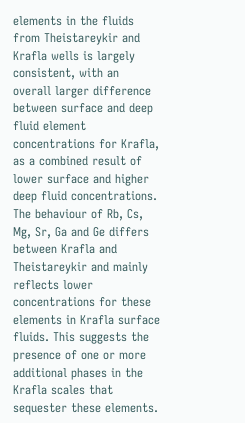elements in the fluids from Theistareykir and Krafla wells is largely consistent, with an overall larger difference between surface and deep fluid element concentrations for Krafla, as a combined result of lower surface and higher deep fluid concentrations. The behaviour of Rb, Cs, Mg, Sr, Ga and Ge differs between Krafla and Theistareykir and mainly reflects lower concentrations for these elements in Krafla surface fluids. This suggests the presence of one or more additional phases in the Krafla scales that sequester these elements.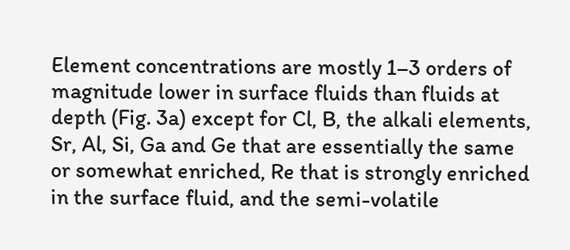Element concentrations are mostly 1–3 orders of magnitude lower in surface fluids than fluids at depth (Fig. 3a) except for Cl, B, the alkali elements, Sr, Al, Si, Ga and Ge that are essentially the same or somewhat enriched, Re that is strongly enriched in the surface fluid, and the semi-volatile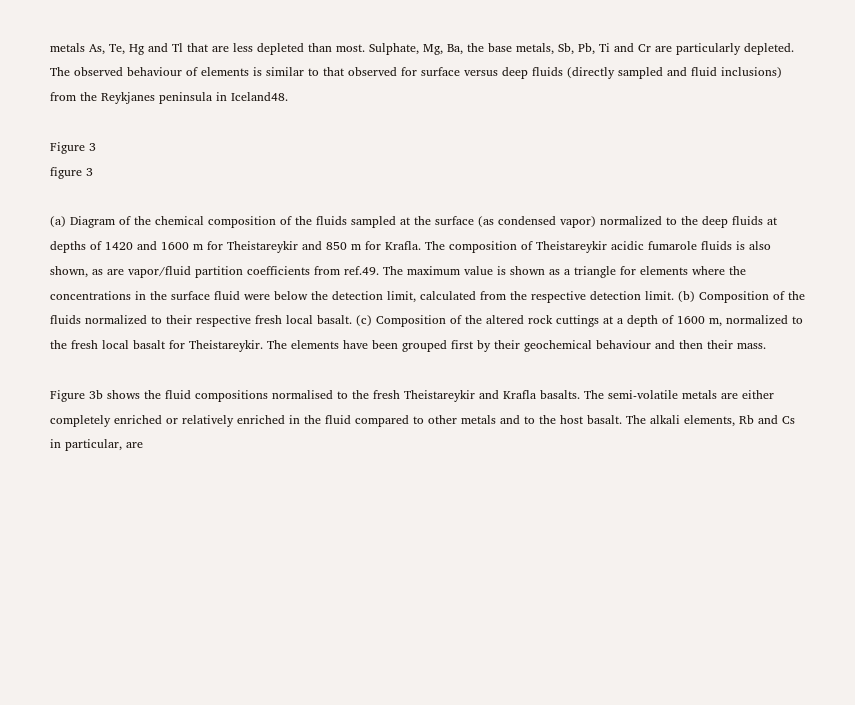metals As, Te, Hg and Tl that are less depleted than most. Sulphate, Mg, Ba, the base metals, Sb, Pb, Ti and Cr are particularly depleted. The observed behaviour of elements is similar to that observed for surface versus deep fluids (directly sampled and fluid inclusions) from the Reykjanes peninsula in Iceland48.

Figure 3
figure 3

(a) Diagram of the chemical composition of the fluids sampled at the surface (as condensed vapor) normalized to the deep fluids at depths of 1420 and 1600 m for Theistareykir and 850 m for Krafla. The composition of Theistareykir acidic fumarole fluids is also shown, as are vapor/fluid partition coefficients from ref.49. The maximum value is shown as a triangle for elements where the concentrations in the surface fluid were below the detection limit, calculated from the respective detection limit. (b) Composition of the fluids normalized to their respective fresh local basalt. (c) Composition of the altered rock cuttings at a depth of 1600 m, normalized to the fresh local basalt for Theistareykir. The elements have been grouped first by their geochemical behaviour and then their mass.

Figure 3b shows the fluid compositions normalised to the fresh Theistareykir and Krafla basalts. The semi-volatile metals are either completely enriched or relatively enriched in the fluid compared to other metals and to the host basalt. The alkali elements, Rb and Cs in particular, are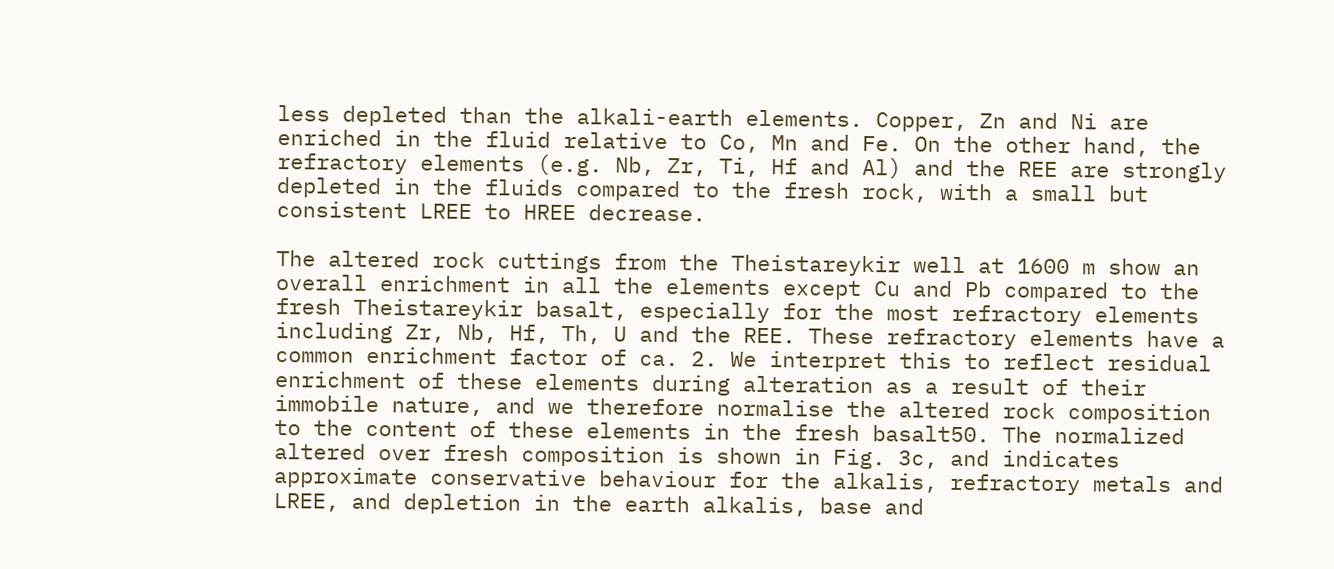less depleted than the alkali-earth elements. Copper, Zn and Ni are enriched in the fluid relative to Co, Mn and Fe. On the other hand, the refractory elements (e.g. Nb, Zr, Ti, Hf and Al) and the REE are strongly depleted in the fluids compared to the fresh rock, with a small but consistent LREE to HREE decrease.

The altered rock cuttings from the Theistareykir well at 1600 m show an overall enrichment in all the elements except Cu and Pb compared to the fresh Theistareykir basalt, especially for the most refractory elements including Zr, Nb, Hf, Th, U and the REE. These refractory elements have a common enrichment factor of ca. 2. We interpret this to reflect residual enrichment of these elements during alteration as a result of their immobile nature, and we therefore normalise the altered rock composition to the content of these elements in the fresh basalt50. The normalized altered over fresh composition is shown in Fig. 3c, and indicates approximate conservative behaviour for the alkalis, refractory metals and LREE, and depletion in the earth alkalis, base and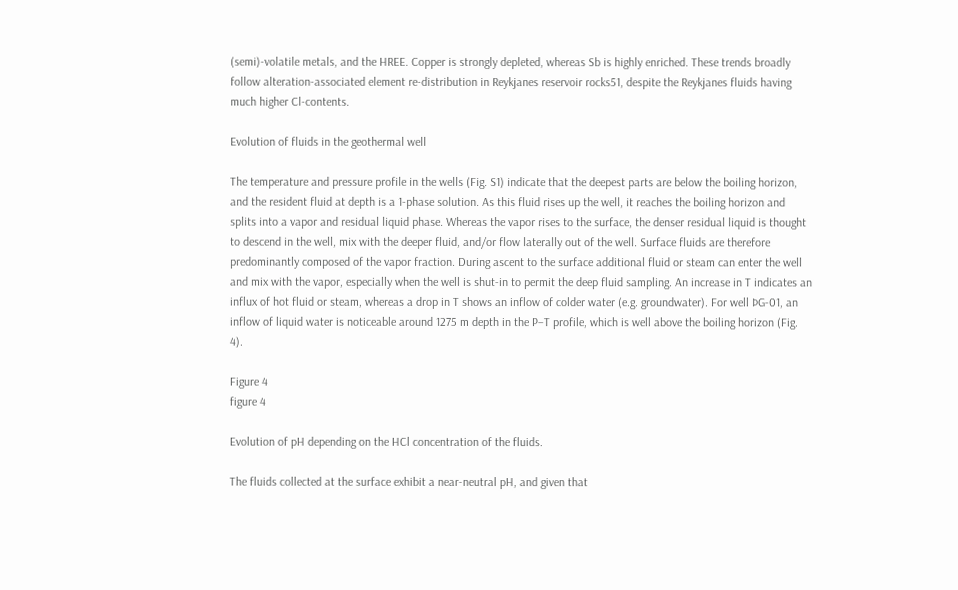(semi)-volatile metals, and the HREE. Copper is strongly depleted, whereas Sb is highly enriched. These trends broadly follow alteration-associated element re-distribution in Reykjanes reservoir rocks51, despite the Reykjanes fluids having much higher Cl-contents.

Evolution of fluids in the geothermal well

The temperature and pressure profile in the wells (Fig. S1) indicate that the deepest parts are below the boiling horizon, and the resident fluid at depth is a 1-phase solution. As this fluid rises up the well, it reaches the boiling horizon and splits into a vapor and residual liquid phase. Whereas the vapor rises to the surface, the denser residual liquid is thought to descend in the well, mix with the deeper fluid, and/or flow laterally out of the well. Surface fluids are therefore predominantly composed of the vapor fraction. During ascent to the surface additional fluid or steam can enter the well and mix with the vapor, especially when the well is shut-in to permit the deep fluid sampling. An increase in T indicates an influx of hot fluid or steam, whereas a drop in T shows an inflow of colder water (e.g. groundwater). For well ÞG-01, an inflow of liquid water is noticeable around 1275 m depth in the P–T profile, which is well above the boiling horizon (Fig. 4).

Figure 4
figure 4

Evolution of pH depending on the HCl concentration of the fluids.

The fluids collected at the surface exhibit a near-neutral pH, and given that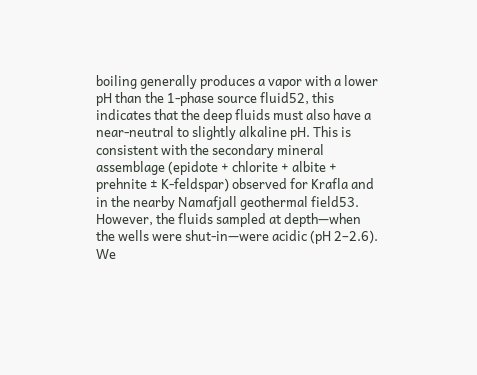boiling generally produces a vapor with a lower pH than the 1-phase source fluid52, this indicates that the deep fluids must also have a near-neutral to slightly alkaline pH. This is consistent with the secondary mineral assemblage (epidote + chlorite + albite + prehnite ± K-feldspar) observed for Krafla and in the nearby Namafjall geothermal field53. However, the fluids sampled at depth—when the wells were shut-in—were acidic (pH 2–2.6). We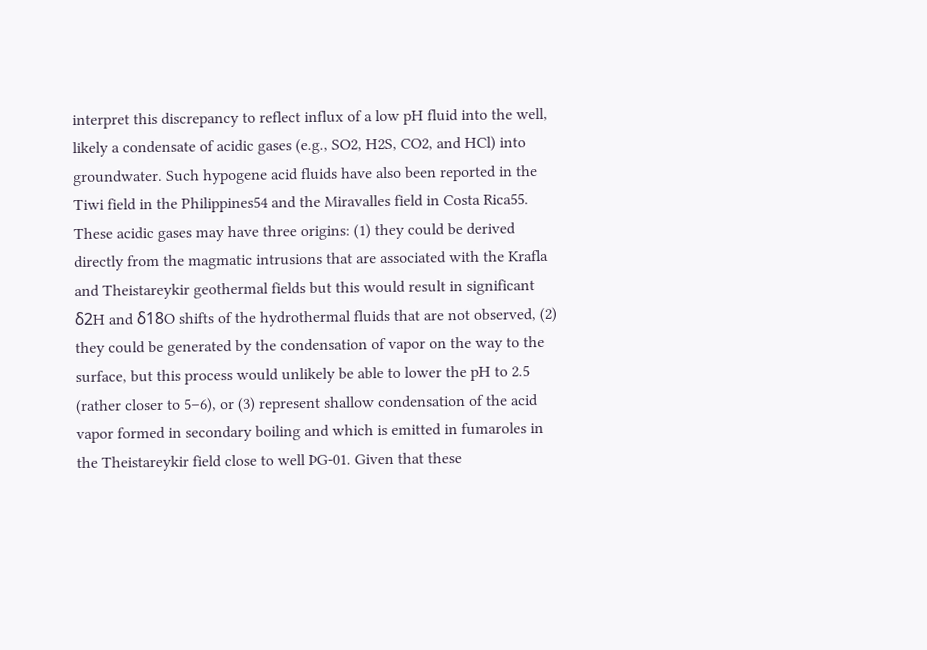interpret this discrepancy to reflect influx of a low pH fluid into the well, likely a condensate of acidic gases (e.g., SO2, H2S, CO2, and HCl) into groundwater. Such hypogene acid fluids have also been reported in the Tiwi field in the Philippines54 and the Miravalles field in Costa Rica55. These acidic gases may have three origins: (1) they could be derived directly from the magmatic intrusions that are associated with the Krafla and Theistareykir geothermal fields but this would result in significant δ2H and δ18O shifts of the hydrothermal fluids that are not observed, (2) they could be generated by the condensation of vapor on the way to the surface, but this process would unlikely be able to lower the pH to 2.5 (rather closer to 5–6), or (3) represent shallow condensation of the acid vapor formed in secondary boiling and which is emitted in fumaroles in the Theistareykir field close to well ÞG-01. Given that these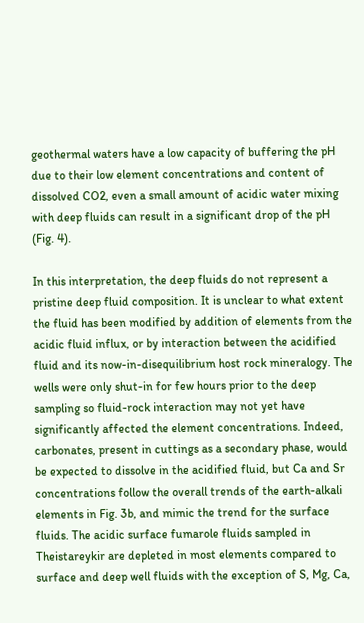geothermal waters have a low capacity of buffering the pH due to their low element concentrations and content of dissolved CO2, even a small amount of acidic water mixing with deep fluids can result in a significant drop of the pH (Fig. 4).

In this interpretation, the deep fluids do not represent a pristine deep fluid composition. It is unclear to what extent the fluid has been modified by addition of elements from the acidic fluid influx, or by interaction between the acidified fluid and its now-in-disequilibrium host rock mineralogy. The wells were only shut-in for few hours prior to the deep sampling so fluid-rock interaction may not yet have significantly affected the element concentrations. Indeed, carbonates, present in cuttings as a secondary phase, would be expected to dissolve in the acidified fluid, but Ca and Sr concentrations follow the overall trends of the earth-alkali elements in Fig. 3b, and mimic the trend for the surface fluids. The acidic surface fumarole fluids sampled in Theistareykir are depleted in most elements compared to surface and deep well fluids with the exception of S, Mg, Ca,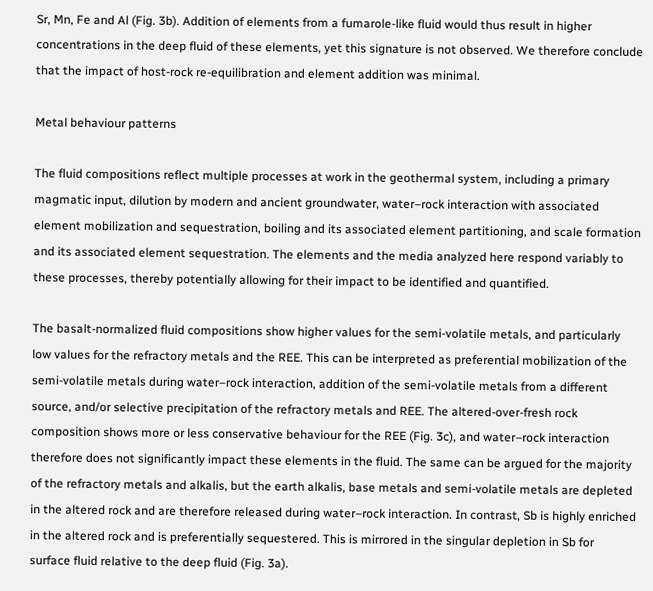Sr, Mn, Fe and Al (Fig. 3b). Addition of elements from a fumarole-like fluid would thus result in higher concentrations in the deep fluid of these elements, yet this signature is not observed. We therefore conclude that the impact of host-rock re-equilibration and element addition was minimal.

Metal behaviour patterns

The fluid compositions reflect multiple processes at work in the geothermal system, including a primary magmatic input, dilution by modern and ancient groundwater, water–rock interaction with associated element mobilization and sequestration, boiling and its associated element partitioning, and scale formation and its associated element sequestration. The elements and the media analyzed here respond variably to these processes, thereby potentially allowing for their impact to be identified and quantified.

The basalt-normalized fluid compositions show higher values for the semi-volatile metals, and particularly low values for the refractory metals and the REE. This can be interpreted as preferential mobilization of the semi-volatile metals during water–rock interaction, addition of the semi-volatile metals from a different source, and/or selective precipitation of the refractory metals and REE. The altered-over-fresh rock composition shows more or less conservative behaviour for the REE (Fig. 3c), and water–rock interaction therefore does not significantly impact these elements in the fluid. The same can be argued for the majority of the refractory metals and alkalis, but the earth alkalis, base metals and semi-volatile metals are depleted in the altered rock and are therefore released during water–rock interaction. In contrast, Sb is highly enriched in the altered rock and is preferentially sequestered. This is mirrored in the singular depletion in Sb for surface fluid relative to the deep fluid (Fig. 3a).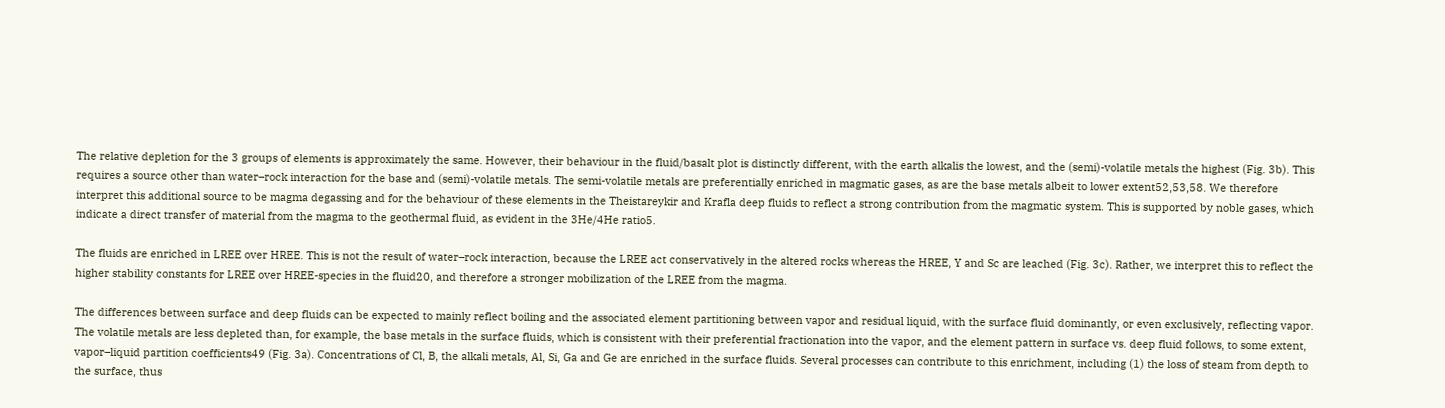The relative depletion for the 3 groups of elements is approximately the same. However, their behaviour in the fluid/basalt plot is distinctly different, with the earth alkalis the lowest, and the (semi)-volatile metals the highest (Fig. 3b). This requires a source other than water–rock interaction for the base and (semi)-volatile metals. The semi-volatile metals are preferentially enriched in magmatic gases, as are the base metals albeit to lower extent52,53,58. We therefore interpret this additional source to be magma degassing and for the behaviour of these elements in the Theistareykir and Krafla deep fluids to reflect a strong contribution from the magmatic system. This is supported by noble gases, which indicate a direct transfer of material from the magma to the geothermal fluid, as evident in the 3He/4He ratio5.

The fluids are enriched in LREE over HREE. This is not the result of water–rock interaction, because the LREE act conservatively in the altered rocks whereas the HREE, Y and Sc are leached (Fig. 3c). Rather, we interpret this to reflect the higher stability constants for LREE over HREE-species in the fluid20, and therefore a stronger mobilization of the LREE from the magma.

The differences between surface and deep fluids can be expected to mainly reflect boiling and the associated element partitioning between vapor and residual liquid, with the surface fluid dominantly, or even exclusively, reflecting vapor. The volatile metals are less depleted than, for example, the base metals in the surface fluids, which is consistent with their preferential fractionation into the vapor, and the element pattern in surface vs. deep fluid follows, to some extent, vapor–liquid partition coefficients49 (Fig. 3a). Concentrations of Cl, B, the alkali metals, Al, Si, Ga and Ge are enriched in the surface fluids. Several processes can contribute to this enrichment, including (1) the loss of steam from depth to the surface, thus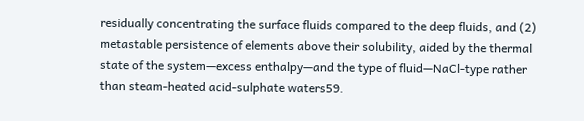residually concentrating the surface fluids compared to the deep fluids, and (2) metastable persistence of elements above their solubility, aided by the thermal state of the system—excess enthalpy—and the type of fluid—NaCl-type rather than steam-heated acid-sulphate waters59.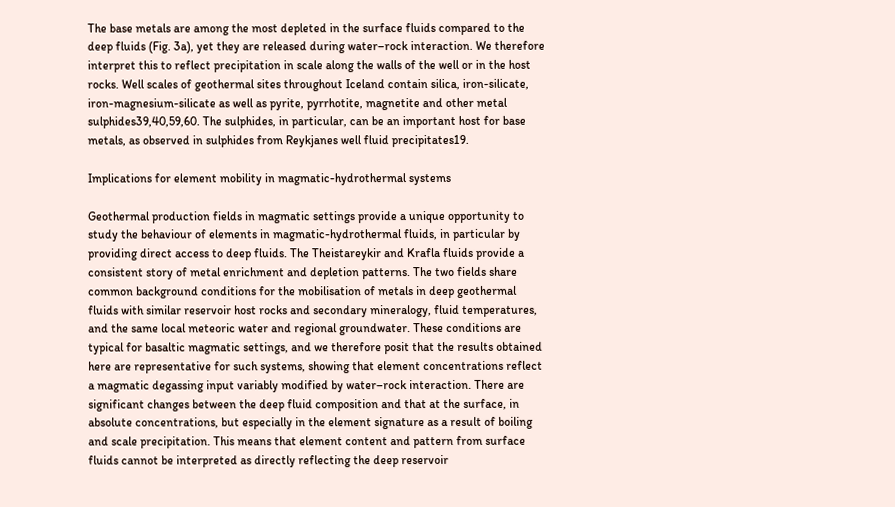The base metals are among the most depleted in the surface fluids compared to the deep fluids (Fig. 3a), yet they are released during water–rock interaction. We therefore interpret this to reflect precipitation in scale along the walls of the well or in the host rocks. Well scales of geothermal sites throughout Iceland contain silica, iron-silicate, iron-magnesium-silicate as well as pyrite, pyrrhotite, magnetite and other metal sulphides39,40,59,60. The sulphides, in particular, can be an important host for base metals, as observed in sulphides from Reykjanes well fluid precipitates19.

Implications for element mobility in magmatic-hydrothermal systems

Geothermal production fields in magmatic settings provide a unique opportunity to study the behaviour of elements in magmatic-hydrothermal fluids, in particular by providing direct access to deep fluids. The Theistareykir and Krafla fluids provide a consistent story of metal enrichment and depletion patterns. The two fields share common background conditions for the mobilisation of metals in deep geothermal fluids with similar reservoir host rocks and secondary mineralogy, fluid temperatures, and the same local meteoric water and regional groundwater. These conditions are typical for basaltic magmatic settings, and we therefore posit that the results obtained here are representative for such systems, showing that element concentrations reflect a magmatic degassing input variably modified by water–rock interaction. There are significant changes between the deep fluid composition and that at the surface, in absolute concentrations, but especially in the element signature as a result of boiling and scale precipitation. This means that element content and pattern from surface fluids cannot be interpreted as directly reflecting the deep reservoir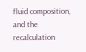fluid composition, and the recalculation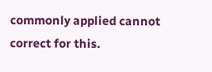commonly applied cannot correct for this.